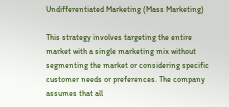Undifferentiated Marketing (Mass Marketing)

This strategy involves targeting the entire market with a single marketing mix without segmenting the market or considering specific customer needs or preferences. The company assumes that all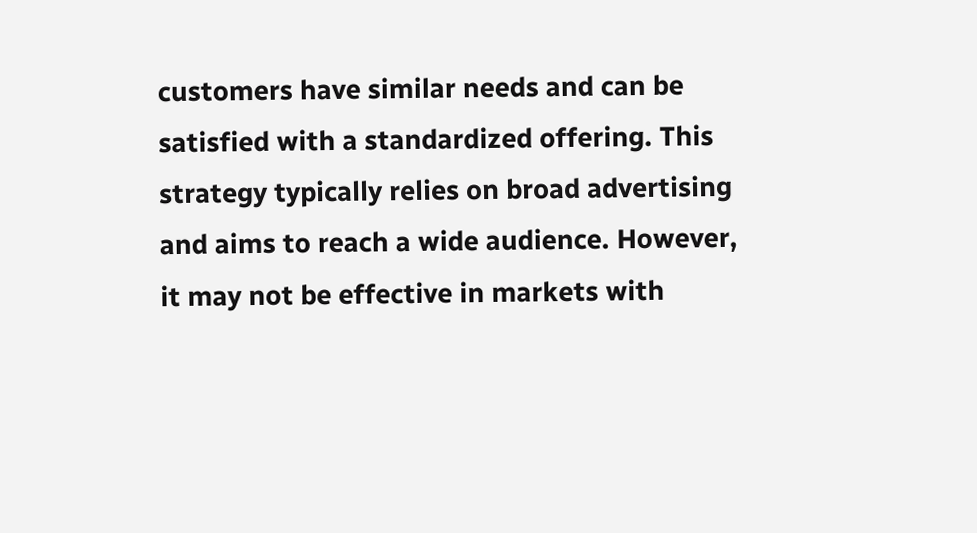customers have similar needs and can be satisfied with a standardized offering. This strategy typically relies on broad advertising and aims to reach a wide audience. However, it may not be effective in markets with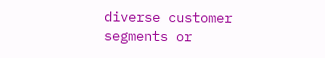diverse customer segments or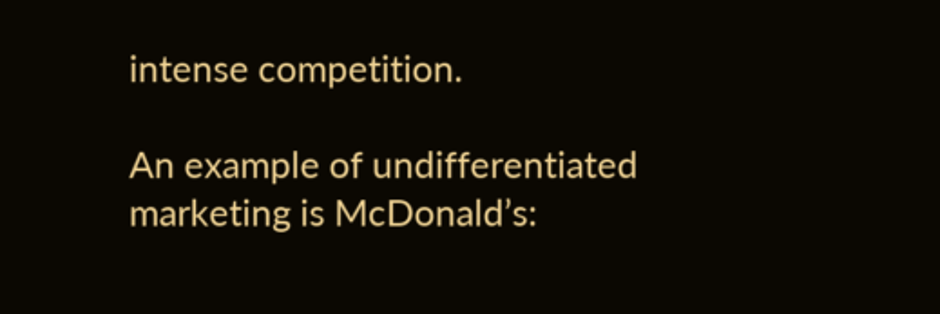intense competition.

An example of undifferentiated marketing is McDonald’s: